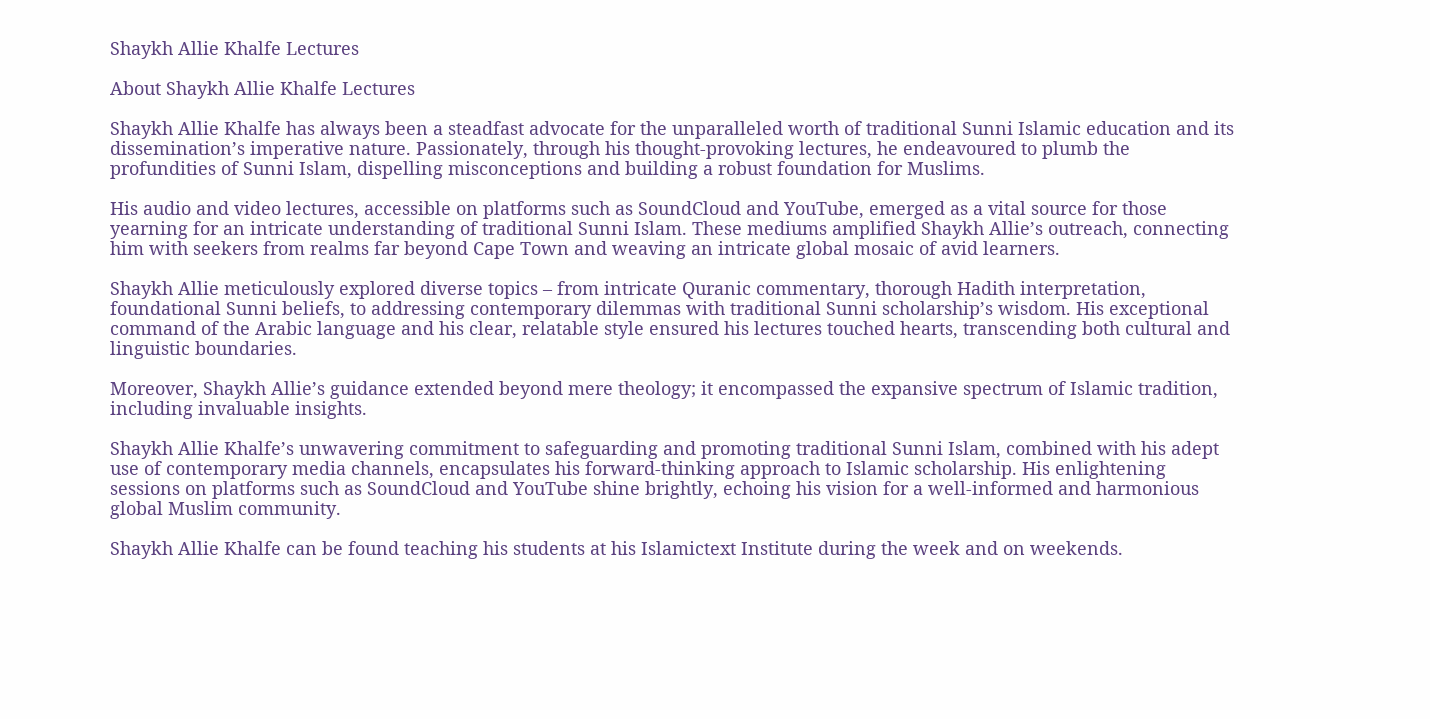Shaykh Allie Khalfe Lectures

About Shaykh Allie Khalfe Lectures

Shaykh Allie Khalfe has always been a steadfast advocate for the unparalleled worth of traditional Sunni Islamic education and its dissemination’s imperative nature. Passionately, through his thought-provoking lectures, he endeavoured to plumb the profundities of Sunni Islam, dispelling misconceptions and building a robust foundation for Muslims.

His audio and video lectures, accessible on platforms such as SoundCloud and YouTube, emerged as a vital source for those yearning for an intricate understanding of traditional Sunni Islam. These mediums amplified Shaykh Allie’s outreach, connecting him with seekers from realms far beyond Cape Town and weaving an intricate global mosaic of avid learners.

Shaykh Allie meticulously explored diverse topics – from intricate Quranic commentary, thorough Hadith interpretation, foundational Sunni beliefs, to addressing contemporary dilemmas with traditional Sunni scholarship’s wisdom. His exceptional command of the Arabic language and his clear, relatable style ensured his lectures touched hearts, transcending both cultural and linguistic boundaries.

Moreover, Shaykh Allie’s guidance extended beyond mere theology; it encompassed the expansive spectrum of Islamic tradition, including invaluable insights.

Shaykh Allie Khalfe’s unwavering commitment to safeguarding and promoting traditional Sunni Islam, combined with his adept use of contemporary media channels, encapsulates his forward-thinking approach to Islamic scholarship. His enlightening sessions on platforms such as SoundCloud and YouTube shine brightly, echoing his vision for a well-informed and harmonious global Muslim community.

Shaykh Allie Khalfe can be found teaching his students at his Islamictext Institute during the week and on weekends.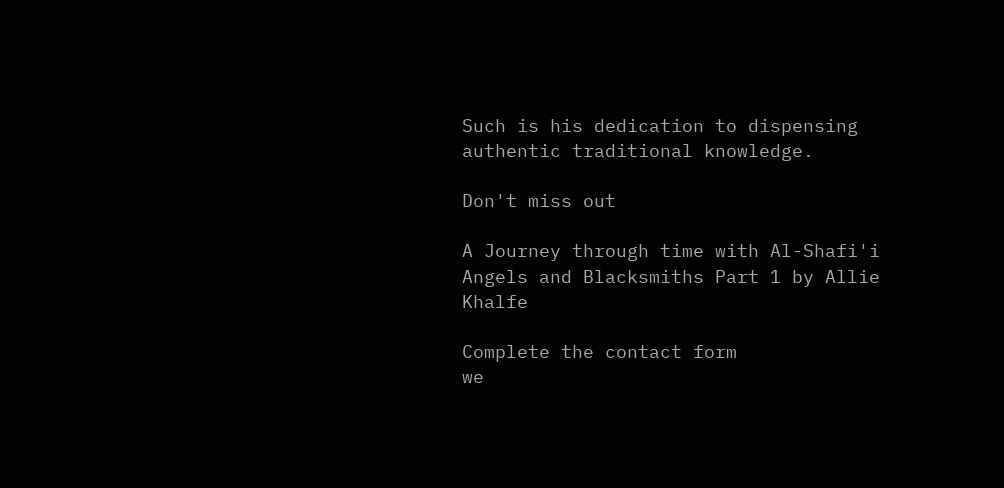Such is his dedication to dispensing authentic traditional knowledge.

Don't miss out

A Journey through time with Al-Shafi'i
Angels and Blacksmiths Part 1 by Allie Khalfe

Complete the contact form
we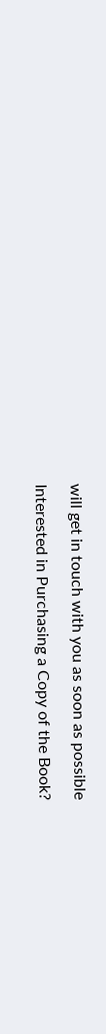will get in touch with you as soon as possible

Interested in Purchasing a Copy of the Book?